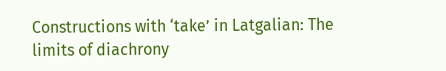Constructions with ‘take’ in Latgalian: The limits of diachrony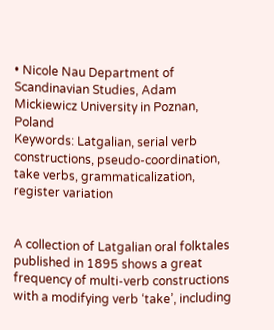• Nicole Nau Department of Scandinavian Studies, Adam Mickiewicz University in Poznan, Poland
Keywords: Latgalian, serial verb constructions, pseudo-coordination, take verbs, grammaticalization, register variation


A collection of Latgalian oral folktales published in 1895 shows a great frequency of multi-verb constructions with a modifying verb ‘take’, including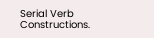Serial Verb Constructions.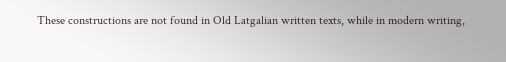These constructions are not found in Old Latgalian written texts, while in modern writing,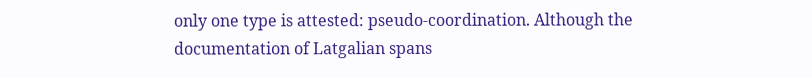only one type is attested: pseudo-coordination. Although the documentation of Latgalian spans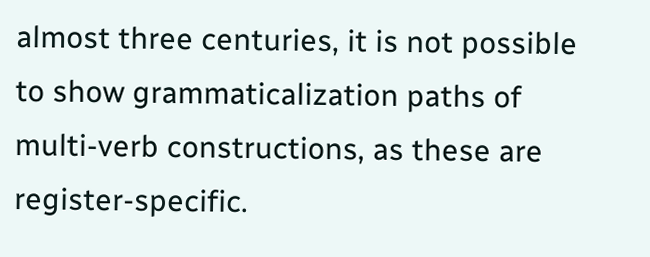almost three centuries, it is not possible to show grammaticalization paths of multi-verb constructions, as these are register-specific.